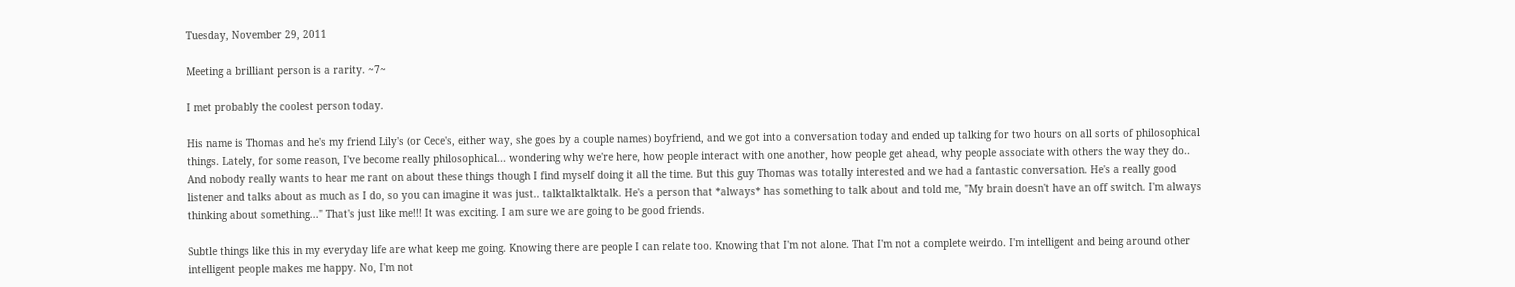Tuesday, November 29, 2011

Meeting a brilliant person is a rarity. ~7~

I met probably the coolest person today.

His name is Thomas and he's my friend Lily's (or Cece's, either way, she goes by a couple names) boyfriend, and we got into a conversation today and ended up talking for two hours on all sorts of philosophical things. Lately, for some reason, I've become really philosophical... wondering why we're here, how people interact with one another, how people get ahead, why people associate with others the way they do.. And nobody really wants to hear me rant on about these things though I find myself doing it all the time. But this guy Thomas was totally interested and we had a fantastic conversation. He's a really good listener and talks about as much as I do, so you can imagine it was just.. talktalktalktalk. He's a person that *always* has something to talk about and told me, "My brain doesn't have an off switch. I'm always thinking about something..." That's just like me!!! It was exciting. I am sure we are going to be good friends.

Subtle things like this in my everyday life are what keep me going. Knowing there are people I can relate too. Knowing that I'm not alone. That I'm not a complete weirdo. I'm intelligent and being around other intelligent people makes me happy. No, I'm not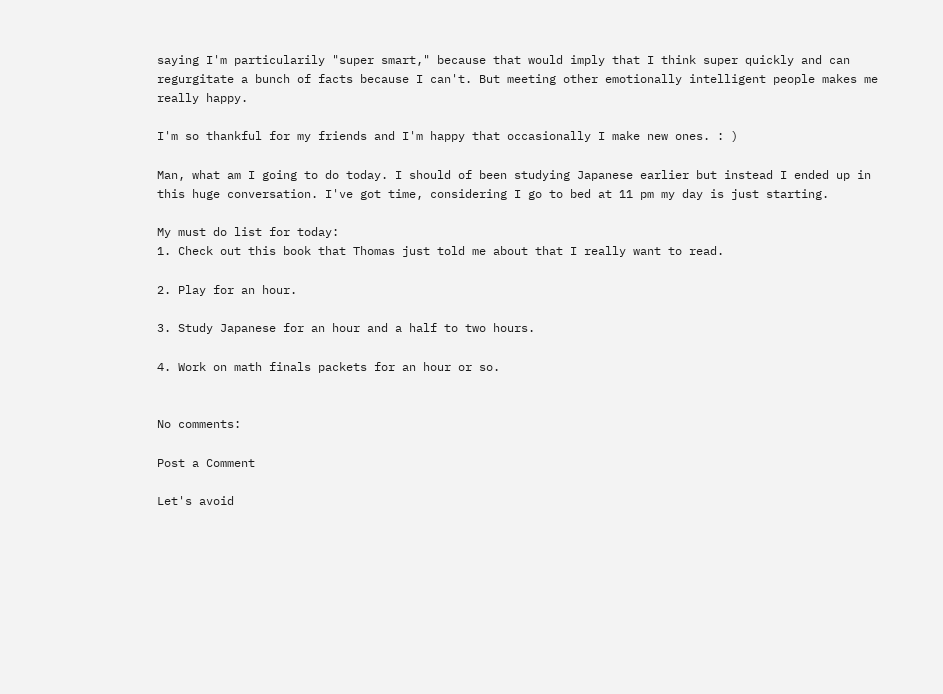saying I'm particularily "super smart," because that would imply that I think super quickly and can regurgitate a bunch of facts because I can't. But meeting other emotionally intelligent people makes me really happy.

I'm so thankful for my friends and I'm happy that occasionally I make new ones. : )

Man, what am I going to do today. I should of been studying Japanese earlier but instead I ended up in this huge conversation. I've got time, considering I go to bed at 11 pm my day is just starting.

My must do list for today:
1. Check out this book that Thomas just told me about that I really want to read.

2. Play for an hour.

3. Study Japanese for an hour and a half to two hours.

4. Work on math finals packets for an hour or so.


No comments:

Post a Comment

Let's avoid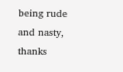being rude and nasty, thanks